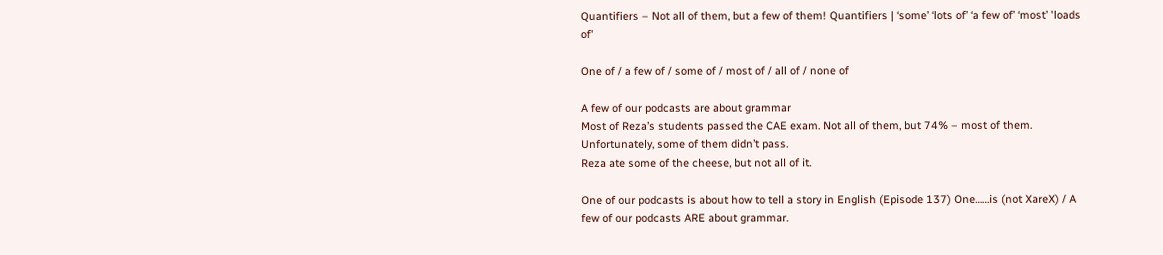Quantifiers – Not all of them, but a few of them! Quantifiers | ‘some’ ‘lots of’ ‘a few of’ ‘most’ 'loads of'

One of / a few of / some of / most of / all of / none of

A few of our podcasts are about grammar
Most of Reza’s students passed the CAE exam. Not all of them, but 74% – most of them. Unfortunately, some of them didn’t pass.
Reza ate some of the cheese, but not all of it.

One of our podcasts is about how to tell a story in English (Episode 137) One……is (not XareX) / A few of our podcasts ARE about grammar.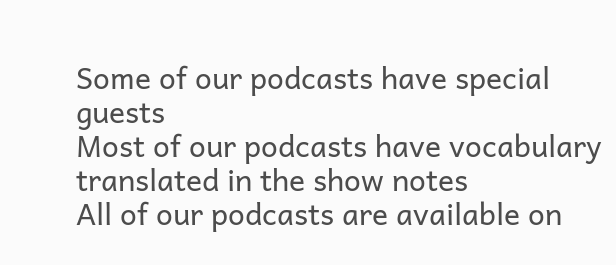Some of our podcasts have special guests
Most of our podcasts have vocabulary translated in the show notes
All of our podcasts are available on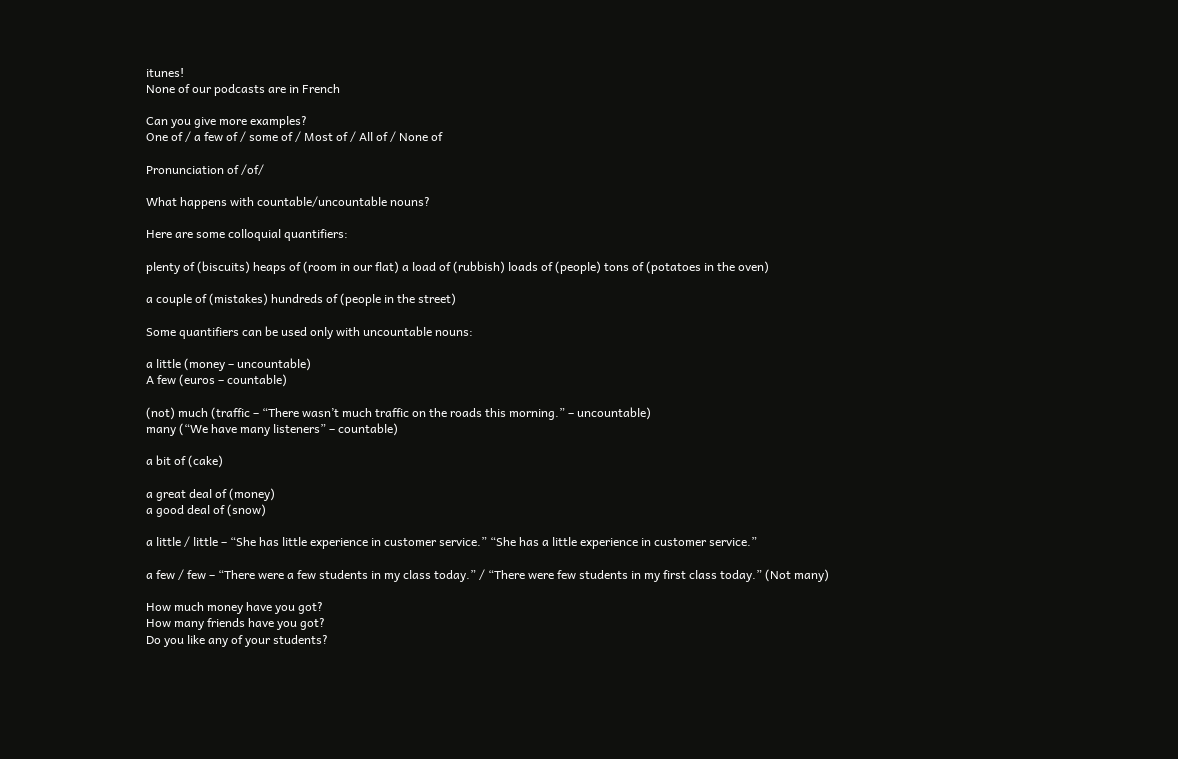itunes!
None of our podcasts are in French

Can you give more examples?
One of / a few of / some of / Most of / All of / None of

Pronunciation of /of/

What happens with countable/uncountable nouns?

Here are some colloquial quantifiers:

plenty of (biscuits) heaps of (room in our flat) a load of (rubbish) loads of (people) tons of (potatoes in the oven)

a couple of (mistakes) hundreds of (people in the street)

Some quantifiers can be used only with uncountable nouns:

a little (money – uncountable)
A few (euros – countable)

(not) much (traffic – “There wasn’t much traffic on the roads this morning.” – uncountable)
many (“We have many listeners” – countable)

a bit of (cake)

a great deal of (money)
a good deal of (snow)

a little / little – “She has little experience in customer service.” “She has a little experience in customer service.”

a few / few – “There were a few students in my class today.” / “There were few students in my first class today.” (Not many)

How much money have you got?
How many friends have you got?
Do you like any of your students?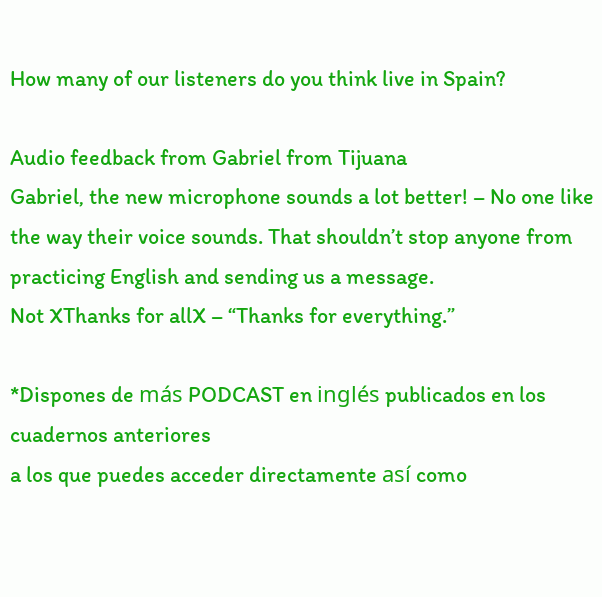How many of our listeners do you think live in Spain?

Audio feedback from Gabriel from Tijuana
Gabriel, the new microphone sounds a lot better! – No one like the way their voice sounds. That shouldn’t stop anyone from practicing English and sending us a message.
Not XThanks for allX – “Thanks for everything.”

*Dispones de más PODCAST en inglés publicados en los cuadernos anteriores
a los que puedes acceder directamente así como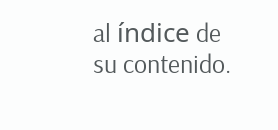al índice de su contenido.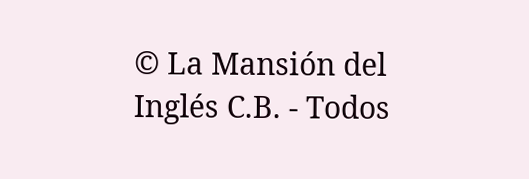© La Mansión del Inglés C.B. - Todos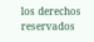los derechos reservados